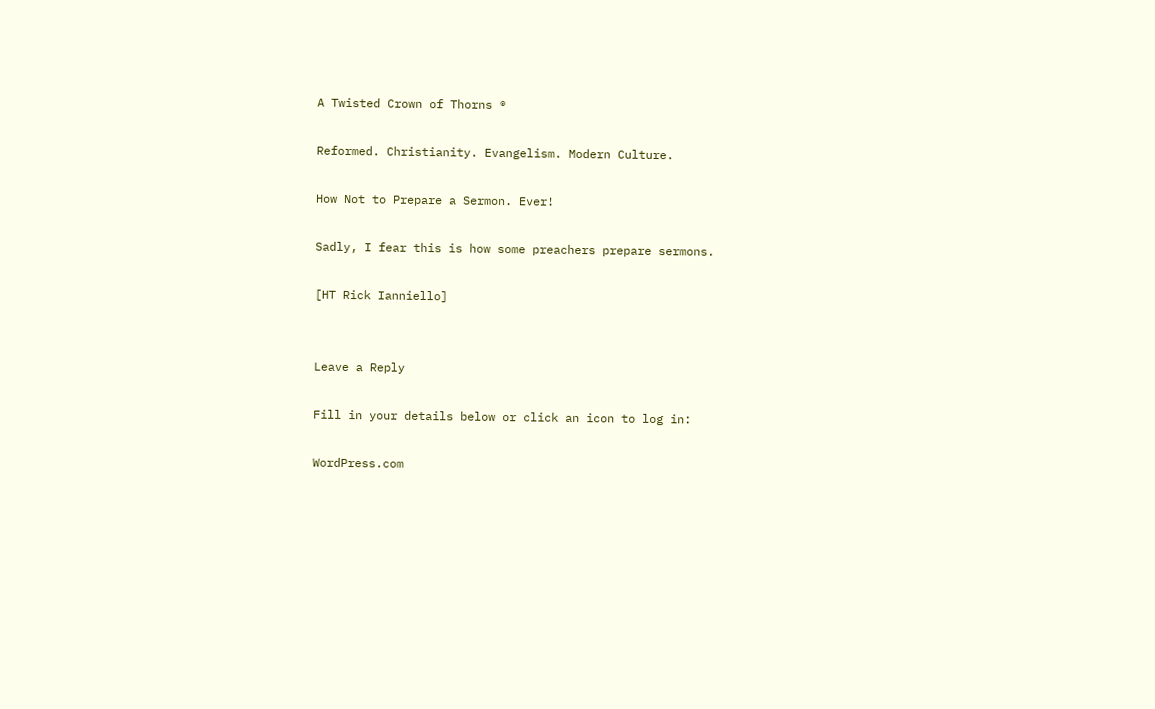A Twisted Crown of Thorns ®

Reformed. Christianity. Evangelism. Modern Culture.

How Not to Prepare a Sermon. Ever!

Sadly, I fear this is how some preachers prepare sermons.

[HT Rick Ianniello]


Leave a Reply

Fill in your details below or click an icon to log in:

WordPress.com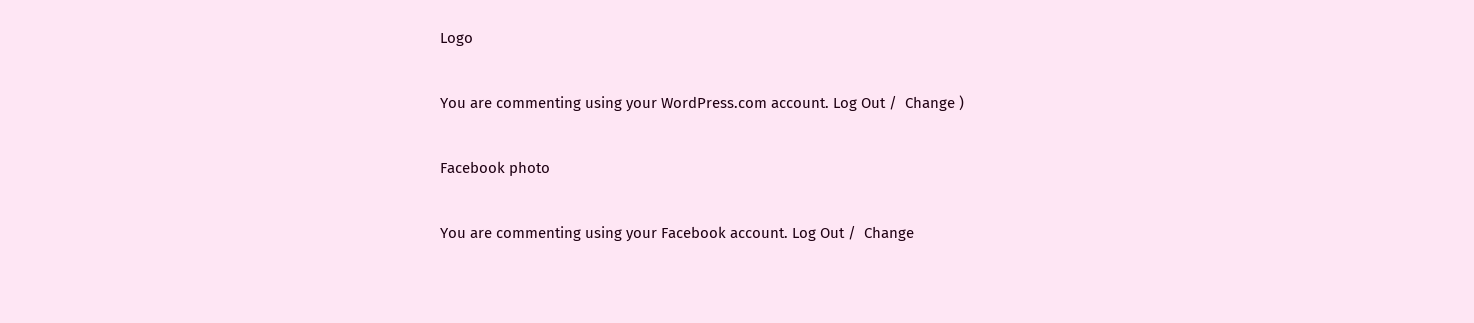Logo

You are commenting using your WordPress.com account. Log Out /  Change )

Facebook photo

You are commenting using your Facebook account. Log Out /  Change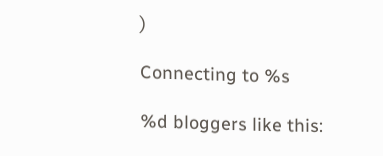)

Connecting to %s

%d bloggers like this: